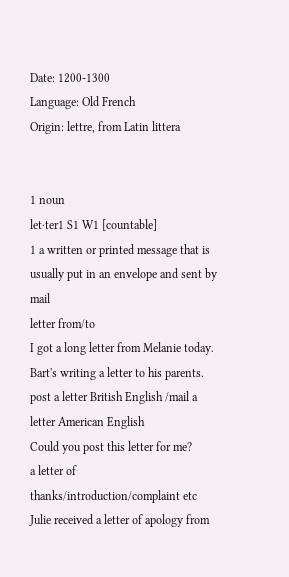Date: 1200-1300
Language: Old French
Origin: lettre, from Latin littera


1 noun
let‧ter1 S1 W1 [countable]
1 a written or printed message that is usually put in an envelope and sent by mail
letter from/to
I got a long letter from Melanie today.
Bart's writing a letter to his parents.
post a letter British English /mail a letter American English
Could you post this letter for me?
a letter of thanks/introduction/complaint etc
Julie received a letter of apology from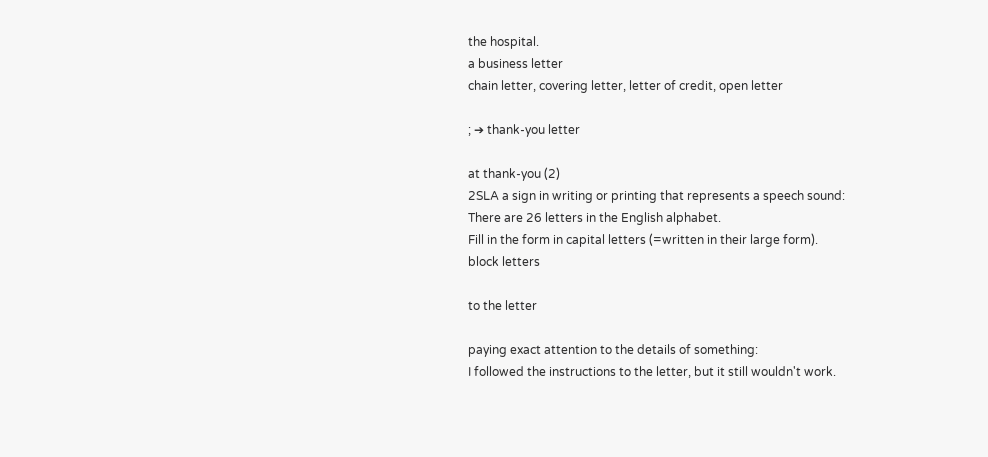the hospital.
a business letter
chain letter, covering letter, letter of credit, open letter

; ➔ thank-you letter

at thank-you (2)
2SLA a sign in writing or printing that represents a speech sound:
There are 26 letters in the English alphabet.
Fill in the form in capital letters (=written in their large form).
block letters

to the letter

paying exact attention to the details of something:
I followed the instructions to the letter, but it still wouldn't work.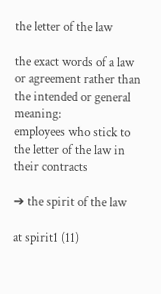the letter of the law

the exact words of a law or agreement rather than the intended or general meaning:
employees who stick to the letter of the law in their contracts

➔ the spirit of the law

at spirit1 (11)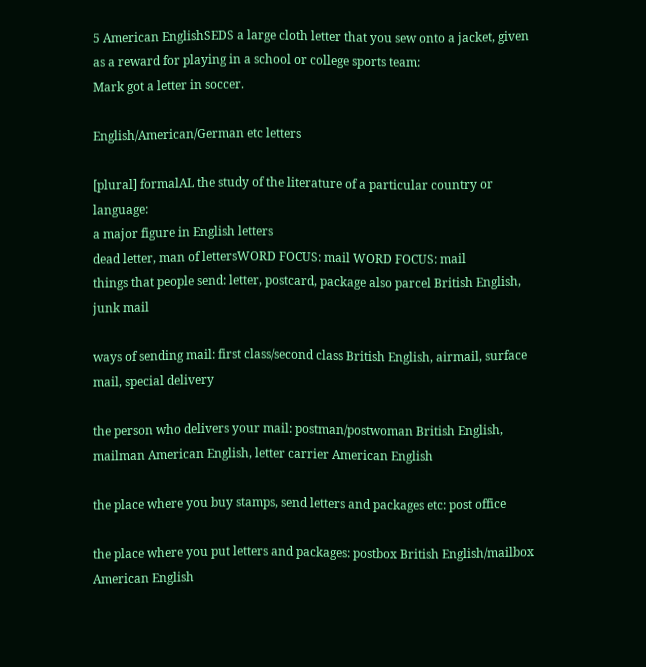5 American EnglishSEDS a large cloth letter that you sew onto a jacket, given as a reward for playing in a school or college sports team:
Mark got a letter in soccer.

English/American/German etc letters

[plural] formalAL the study of the literature of a particular country or language:
a major figure in English letters
dead letter, man of lettersWORD FOCUS: mail WORD FOCUS: mail
things that people send: letter, postcard, package also parcel British English, junk mail

ways of sending mail: first class/second class British English, airmail, surface mail, special delivery

the person who delivers your mail: postman/postwoman British English, mailman American English, letter carrier American English

the place where you buy stamps, send letters and packages etc: post office

the place where you put letters and packages: postbox British English/mailbox American English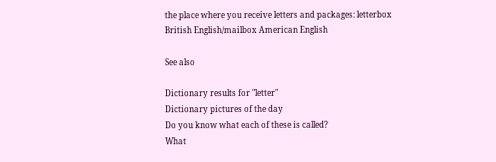the place where you receive letters and packages: letterbox British English/mailbox American English

See also

Dictionary results for "letter"
Dictionary pictures of the day
Do you know what each of these is called?
What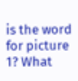is the word for picture 1? What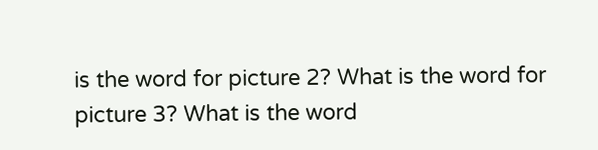is the word for picture 2? What is the word for picture 3? What is the word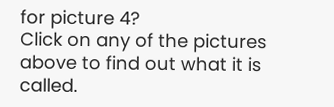for picture 4?
Click on any of the pictures above to find out what it is called.